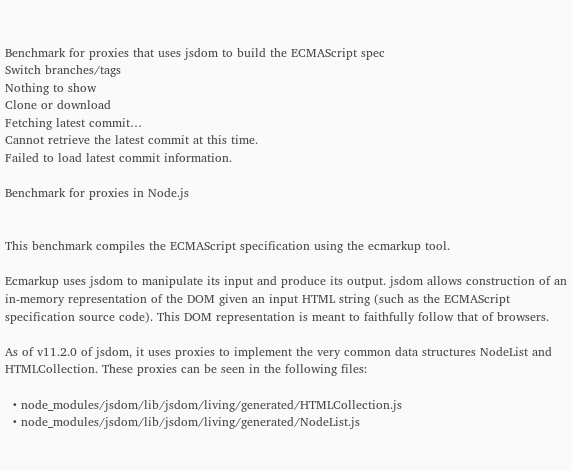Benchmark for proxies that uses jsdom to build the ECMAScript spec
Switch branches/tags
Nothing to show
Clone or download
Fetching latest commit…
Cannot retrieve the latest commit at this time.
Failed to load latest commit information.

Benchmark for proxies in Node.js


This benchmark compiles the ECMAScript specification using the ecmarkup tool.

Ecmarkup uses jsdom to manipulate its input and produce its output. jsdom allows construction of an in-memory representation of the DOM given an input HTML string (such as the ECMAScript specification source code). This DOM representation is meant to faithfully follow that of browsers.

As of v11.2.0 of jsdom, it uses proxies to implement the very common data structures NodeList and HTMLCollection. These proxies can be seen in the following files:

  • node_modules/jsdom/lib/jsdom/living/generated/HTMLCollection.js
  • node_modules/jsdom/lib/jsdom/living/generated/NodeList.js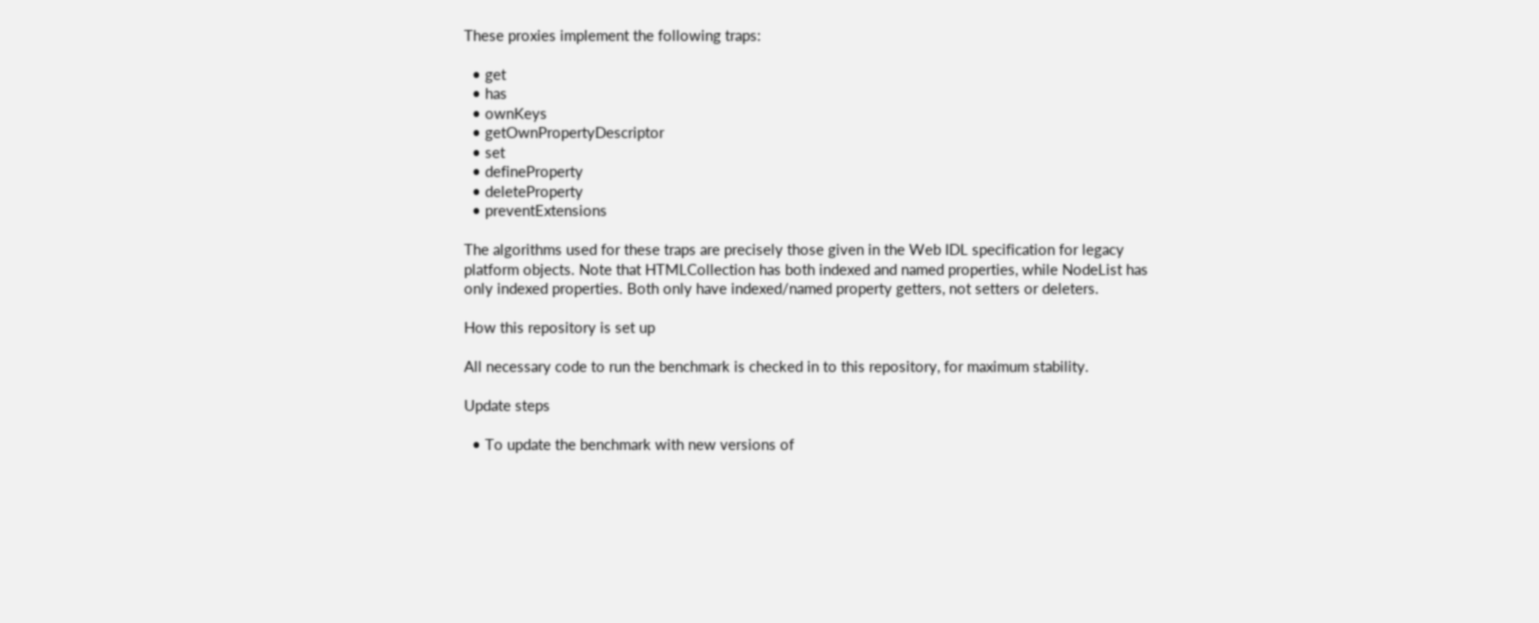These proxies implement the following traps:

  • get
  • has
  • ownKeys
  • getOwnPropertyDescriptor
  • set
  • defineProperty
  • deleteProperty
  • preventExtensions

The algorithms used for these traps are precisely those given in the Web IDL specification for legacy platform objects. Note that HTMLCollection has both indexed and named properties, while NodeList has only indexed properties. Both only have indexed/named property getters, not setters or deleters.

How this repository is set up

All necessary code to run the benchmark is checked in to this repository, for maximum stability.

Update steps

  • To update the benchmark with new versions of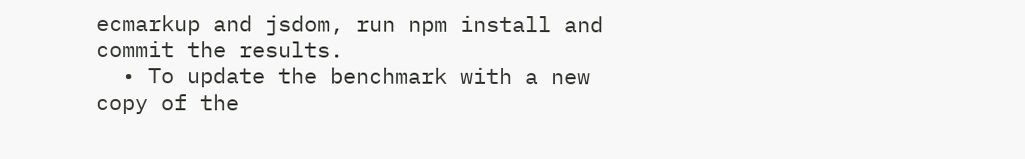ecmarkup and jsdom, run npm install and commit the results.
  • To update the benchmark with a new copy of the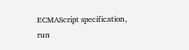ECMAScript specification, run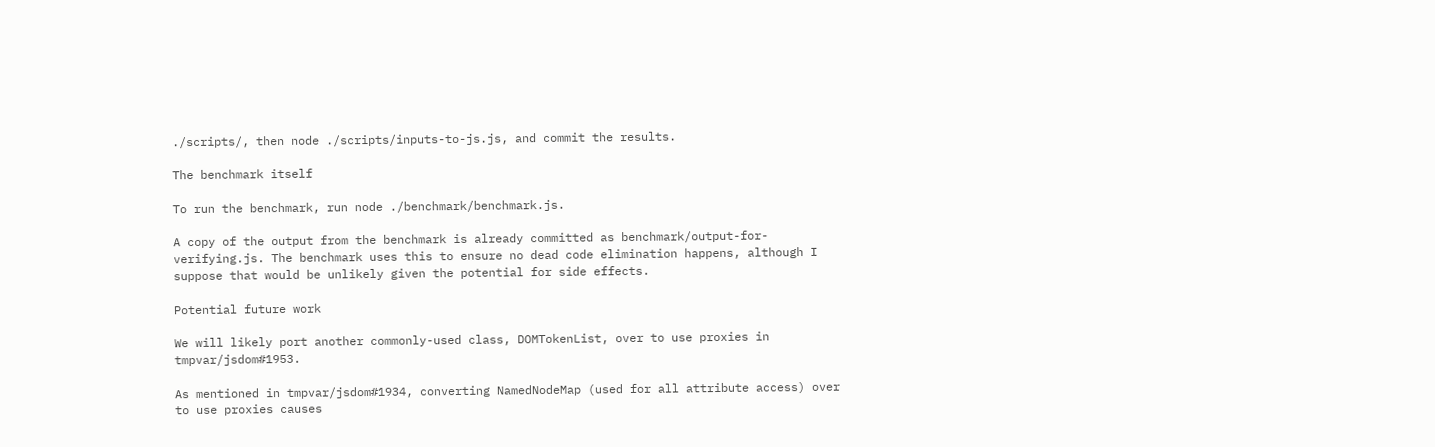./scripts/, then node ./scripts/inputs-to-js.js, and commit the results.

The benchmark itself

To run the benchmark, run node ./benchmark/benchmark.js.

A copy of the output from the benchmark is already committed as benchmark/output-for-verifying.js. The benchmark uses this to ensure no dead code elimination happens, although I suppose that would be unlikely given the potential for side effects.

Potential future work

We will likely port another commonly-used class, DOMTokenList, over to use proxies in tmpvar/jsdom#1953.

As mentioned in tmpvar/jsdom#1934, converting NamedNodeMap (used for all attribute access) over to use proxies causes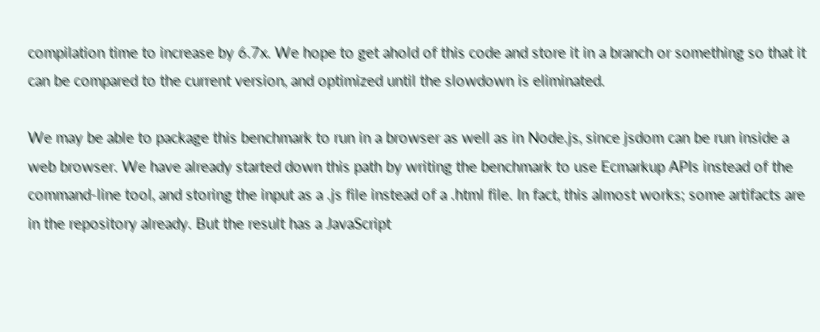compilation time to increase by 6.7x. We hope to get ahold of this code and store it in a branch or something so that it can be compared to the current version, and optimized until the slowdown is eliminated.

We may be able to package this benchmark to run in a browser as well as in Node.js, since jsdom can be run inside a web browser. We have already started down this path by writing the benchmark to use Ecmarkup APIs instead of the command-line tool, and storing the input as a .js file instead of a .html file. In fact, this almost works; some artifacts are in the repository already. But the result has a JavaScript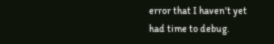error that I haven't yet had time to debug.